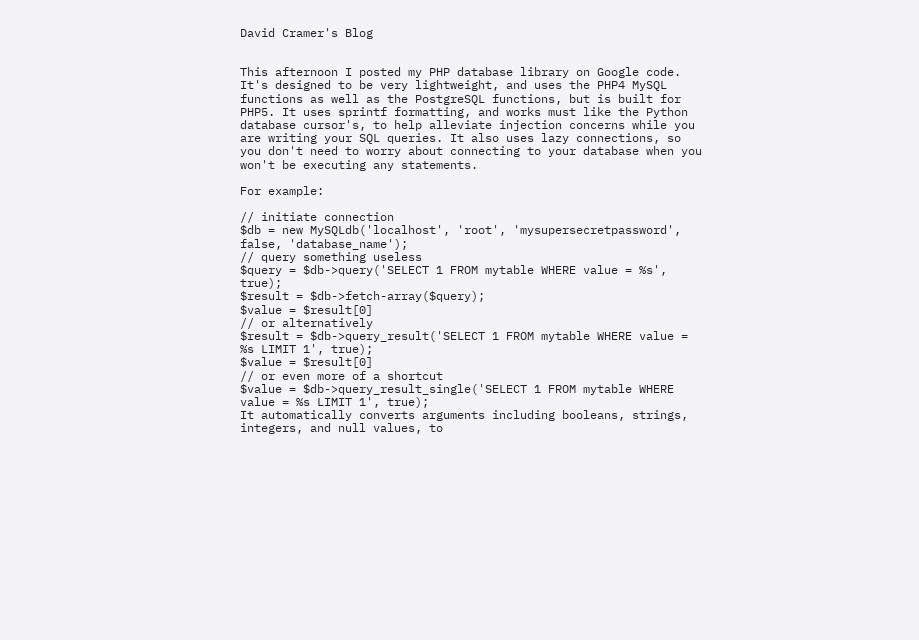David Cramer's Blog


This afternoon I posted my PHP database library on Google code. It's designed to be very lightweight, and uses the PHP4 MySQL functions as well as the PostgreSQL functions, but is built for PHP5. It uses sprintf formatting, and works must like the Python database cursor's, to help alleviate injection concerns while you are writing your SQL queries. It also uses lazy connections, so you don't need to worry about connecting to your database when you won't be executing any statements.

For example:

// initiate connection
$db = new MySQLdb('localhost', 'root', 'mysupersecretpassword', false, 'database_name');
// query something useless
$query = $db->query('SELECT 1 FROM mytable WHERE value = %s', true);
$result = $db->fetch-array($query);
$value = $result[0]
// or alternatively
$result = $db->query_result('SELECT 1 FROM mytable WHERE value = %s LIMIT 1', true);
$value = $result[0]
// or even more of a shortcut
$value = $db->query_result_single('SELECT 1 FROM mytable WHERE value = %s LIMIT 1', true);
It automatically converts arguments including booleans, strings, integers, and null values, to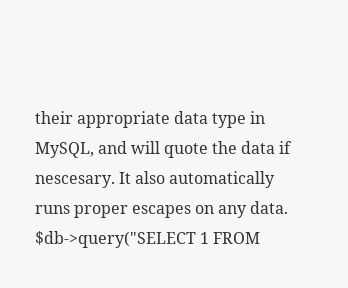their appropriate data type in MySQL, and will quote the data if nescesary. It also automatically runs proper escapes on any data.
$db->query("SELECT 1 FROM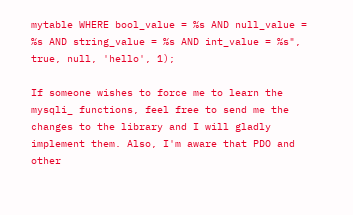mytable WHERE bool_value = %s AND null_value = %s AND string_value = %s AND int_value = %s", true, null, 'hello', 1);

If someone wishes to force me to learn the mysqli_ functions, feel free to send me the changes to the library and I will gladly implement them. Also, I'm aware that PDO and other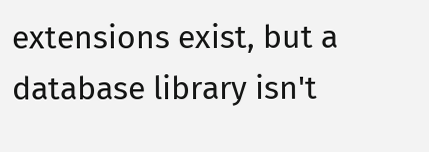extensions exist, but a database library isn't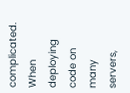complicated. When deploying code on many servers,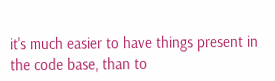it's much easier to have things present in the code base, than to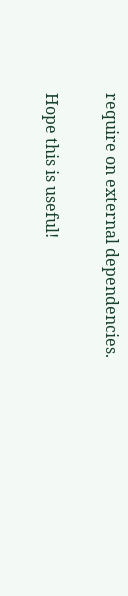require on external dependencies.

Hope this is useful!